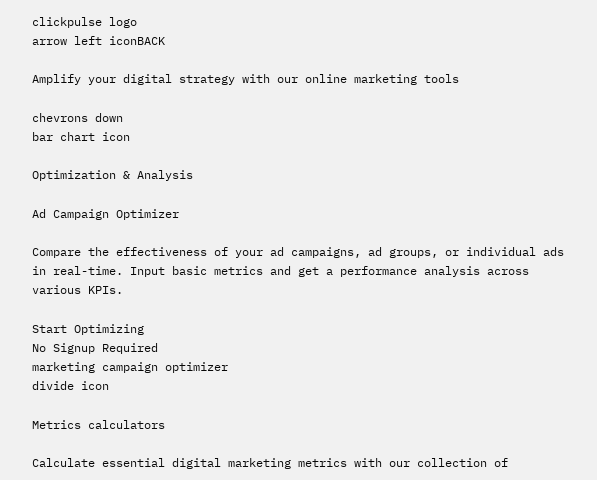clickpulse logo
arrow left iconBACK

Amplify your digital strategy with our online marketing tools

chevrons down
bar chart icon

Optimization & Analysis

Ad Campaign Optimizer

Compare the effectiveness of your ad campaigns, ad groups, or individual ads in real-time. Input basic metrics and get a performance analysis across various KPIs.

Start Optimizing
No Signup Required
marketing campaign optimizer
divide icon

Metrics calculators

Calculate essential digital marketing metrics with our collection of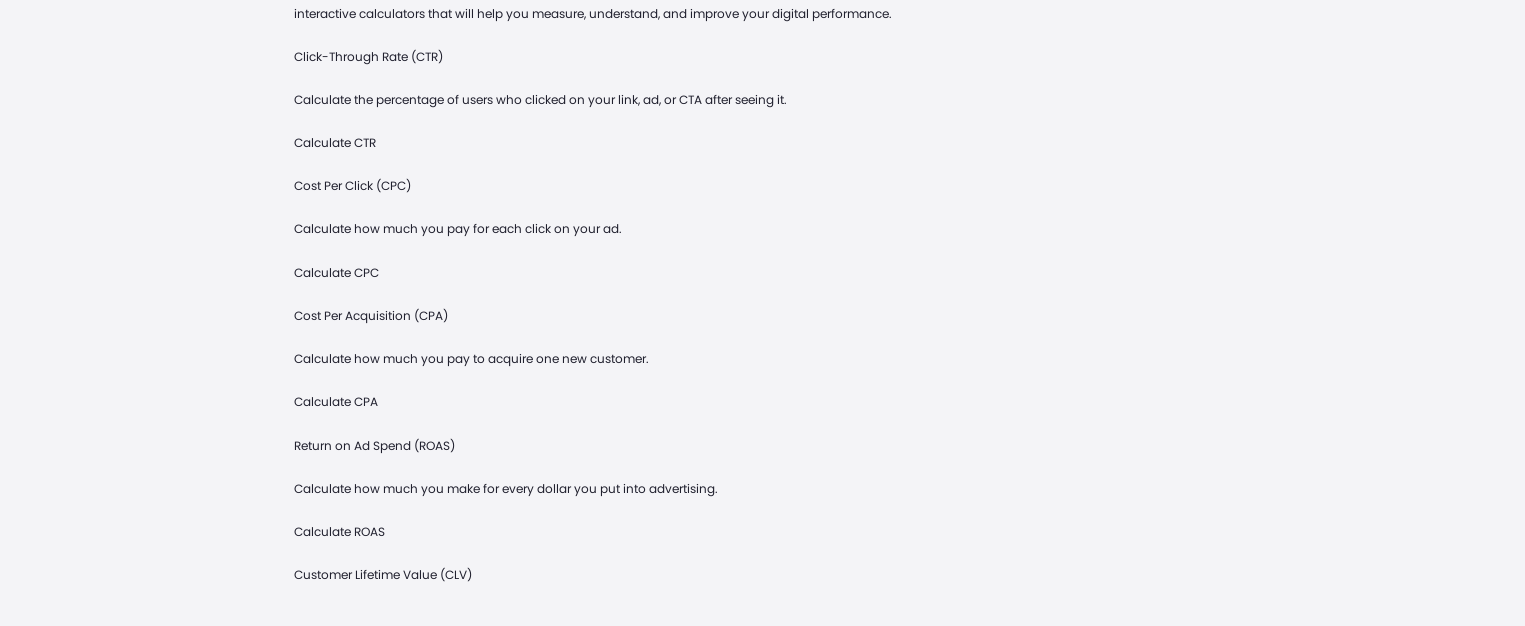interactive calculators that will help you measure, understand, and improve your digital performance.

Click-Through Rate (CTR)

Calculate the percentage of users who clicked on your link, ad, or CTA after seeing it.

Calculate CTR

Cost Per Click (CPC)

Calculate how much you pay for each click on your ad.

Calculate CPC

Cost Per Acquisition (CPA)

Calculate how much you pay to acquire one new customer.

Calculate CPA

Return on Ad Spend (ROAS)

Calculate how much you make for every dollar you put into advertising.

Calculate ROAS

Customer Lifetime Value (CLV)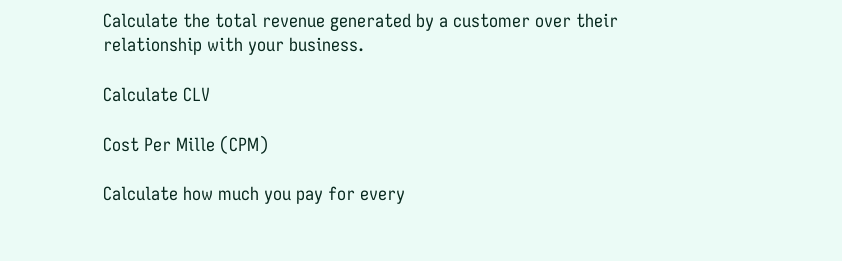Calculate the total revenue generated by a customer over their relationship with your business.

Calculate CLV

Cost Per Mille (CPM)

Calculate how much you pay for every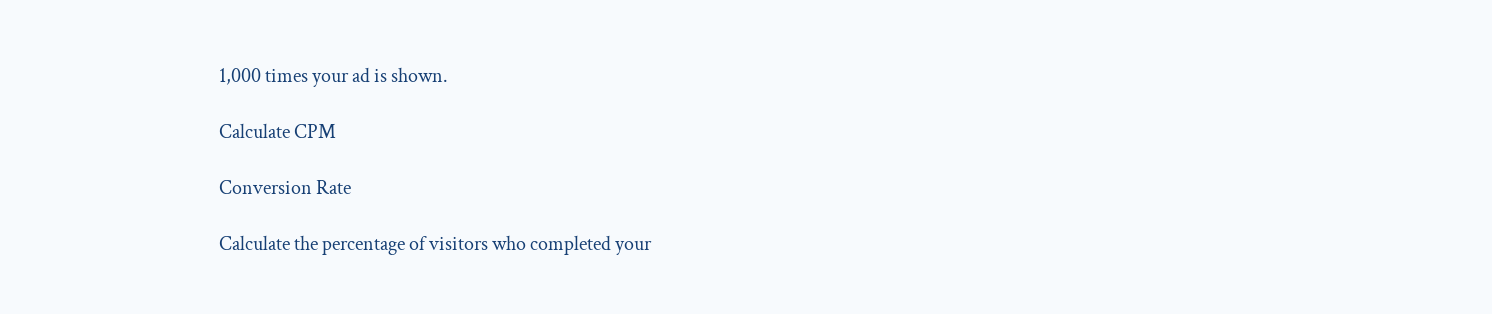1,000 times your ad is shown.

Calculate CPM

Conversion Rate

Calculate the percentage of visitors who completed your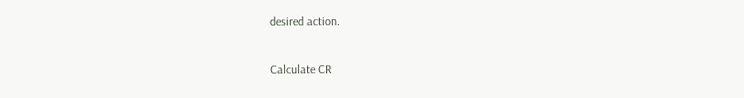desired action.

Calculate CR